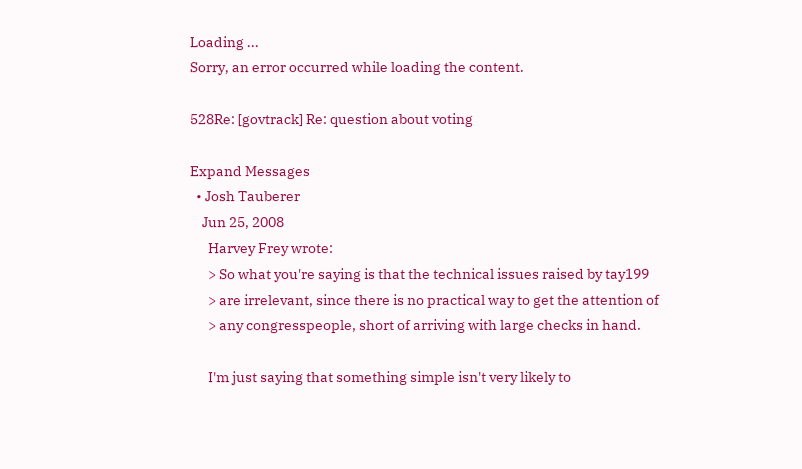Loading ...
Sorry, an error occurred while loading the content.

528Re: [govtrack] Re: question about voting

Expand Messages
  • Josh Tauberer
    Jun 25, 2008
      Harvey Frey wrote:
      > So what you're saying is that the technical issues raised by tay199
      > are irrelevant, since there is no practical way to get the attention of
      > any congresspeople, short of arriving with large checks in hand.

      I'm just saying that something simple isn't very likely to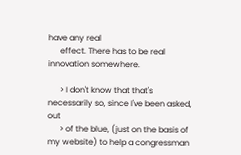have any real
      effect. There has to be real innovation somewhere.

      > I don't know that that's necessarily so, since I've been asked, out
      > of the blue, (just on the basis of my website) to help a congressman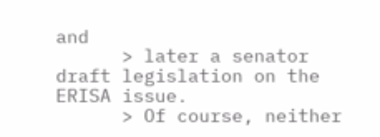and
      > later a senator draft legislation on the ERISA issue.
      > Of course, neither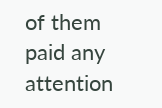of them paid any attention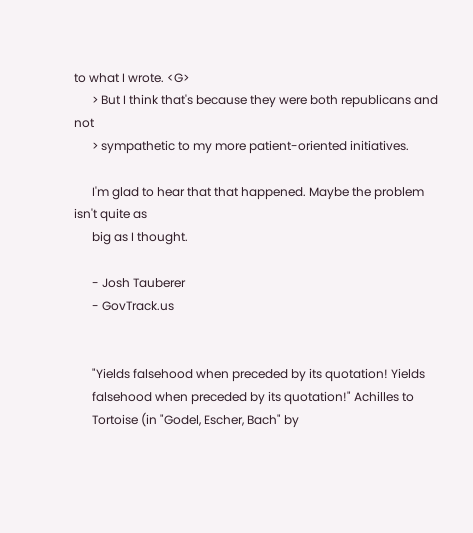to what I wrote. <G>
      > But I think that's because they were both republicans and not
      > sympathetic to my more patient-oriented initiatives.

      I'm glad to hear that that happened. Maybe the problem isn't quite as
      big as I thought.

      - Josh Tauberer
      - GovTrack.us


      "Yields falsehood when preceded by its quotation! Yields
      falsehood when preceded by its quotation!" Achilles to
      Tortoise (in "Godel, Escher, Bach" by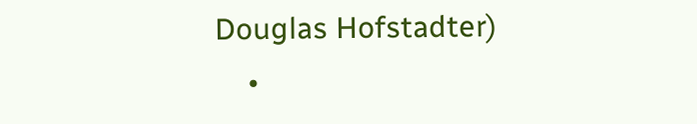Douglas Hofstadter)
    •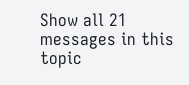Show all 21 messages in this topic